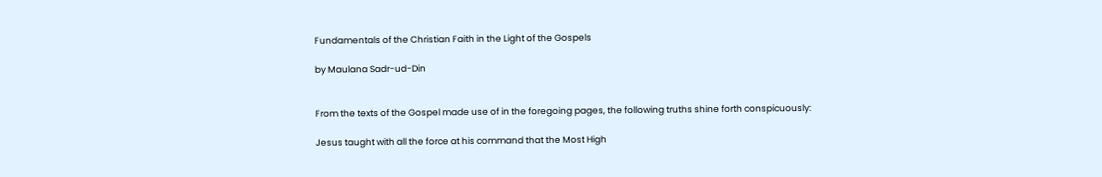Fundamentals of the Christian Faith in the Light of the Gospels

by Maulana Sadr-ud-Din


From the texts of the Gospel made use of in the foregoing pages, the following truths shine forth conspicuously:

Jesus taught with all the force at his command that the Most High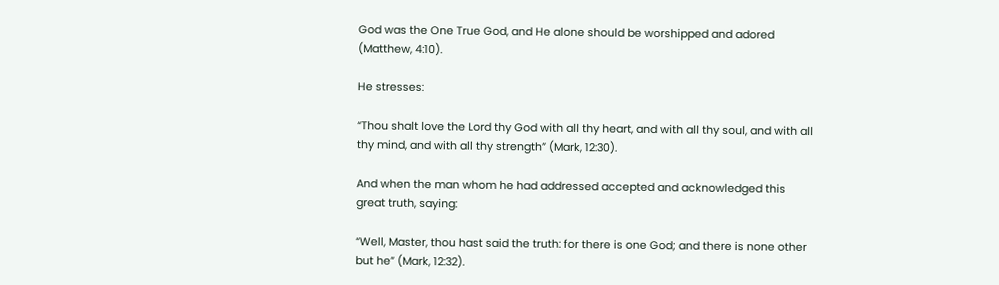God was the One True God, and He alone should be worshipped and adored (Matthew, 4:10).

He stresses:

“Thou shalt love the Lord thy God with all thy heart, and with all thy soul, and with all thy mind, and with all thy strength” (Mark, 12:30).

And when the man whom he had addressed accepted and acknowledged this great truth, saying:

“Well, Master, thou hast said the truth: for there is one God; and there is none other but he” (Mark, 12:32).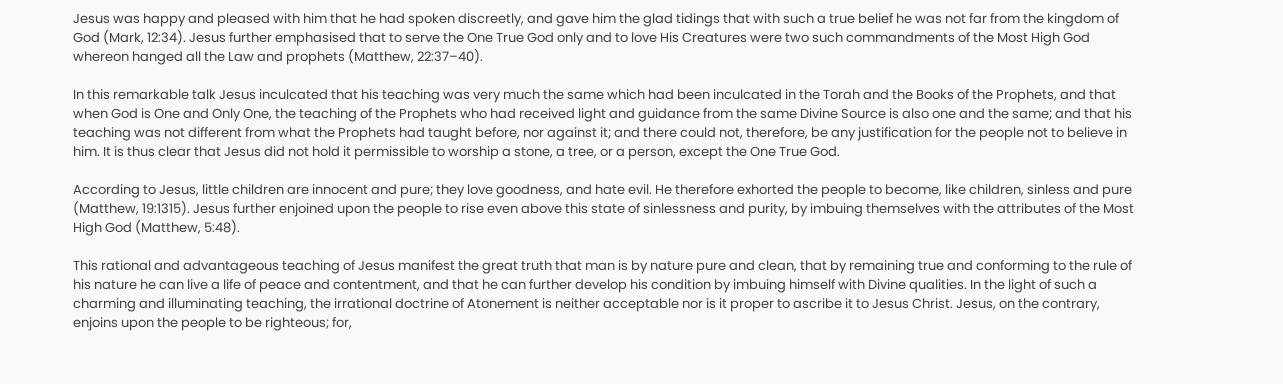Jesus was happy and pleased with him that he had spoken discreetly, and gave him the glad tidings that with such a true belief he was not far from the kingdom of God (Mark, 12:34). Jesus further emphasised that to serve the One True God only and to love His Creatures were two such commandments of the Most High God whereon hanged all the Law and prophets (Matthew, 22:37–40).

In this remarkable talk Jesus inculcated that his teaching was very much the same which had been inculcated in the Torah and the Books of the Prophets, and that when God is One and Only One, the teaching of the Prophets who had received light and guidance from the same Divine Source is also one and the same; and that his teaching was not different from what the Prophets had taught before, nor against it; and there could not, therefore, be any justification for the people not to believe in him. It is thus clear that Jesus did not hold it permissible to worship a stone, a tree, or a person, except the One True God.

According to Jesus, little children are innocent and pure; they love goodness, and hate evil. He therefore exhorted the people to become, like children, sinless and pure (Matthew, 19:1315). Jesus further enjoined upon the people to rise even above this state of sinlessness and purity, by imbuing themselves with the attributes of the Most High God (Matthew, 5:48).

This rational and advantageous teaching of Jesus manifest the great truth that man is by nature pure and clean, that by remaining true and conforming to the rule of his nature he can live a life of peace and contentment, and that he can further develop his condition by imbuing himself with Divine qualities. In the light of such a charming and illuminating teaching, the irrational doctrine of Atonement is neither acceptable nor is it proper to ascribe it to Jesus Christ. Jesus, on the contrary, enjoins upon the people to be righteous; for,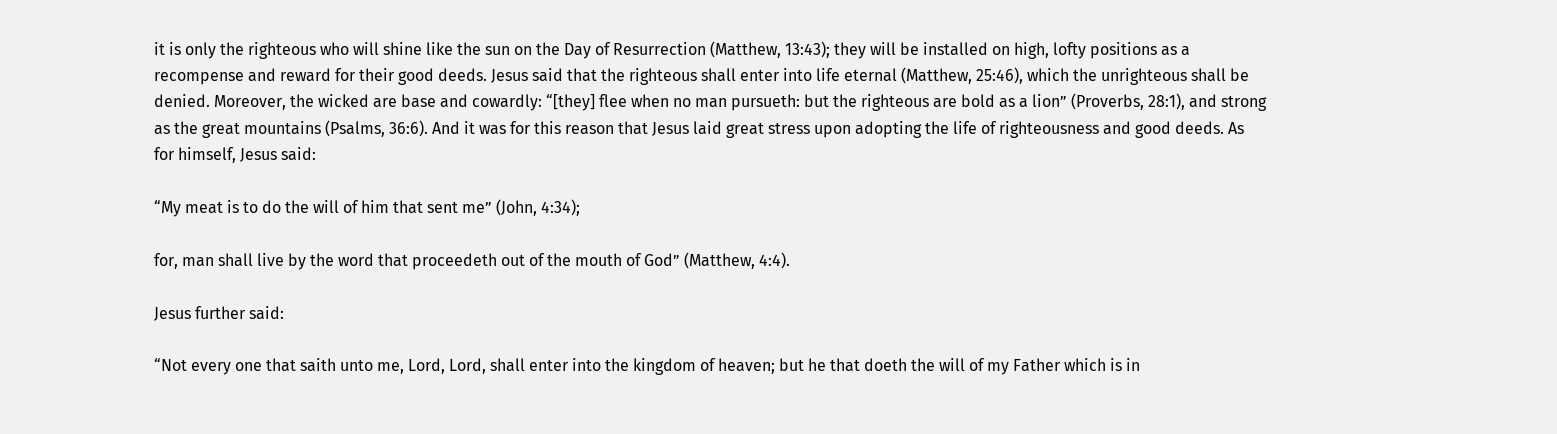it is only the righteous who will shine like the sun on the Day of Resurrection (Matthew, 13:43); they will be installed on high, lofty positions as a recompense and reward for their good deeds. Jesus said that the righteous shall enter into life eternal (Matthew, 25:46), which the unrighteous shall be denied. Moreover, the wicked are base and cowardly: “[they] flee when no man pursueth: but the righteous are bold as a lion” (Proverbs, 28:1), and strong as the great mountains (Psalms, 36:6). And it was for this reason that Jesus laid great stress upon adopting the life of righteousness and good deeds. As for himself, Jesus said:

“My meat is to do the will of him that sent me” (John, 4:34);

for, man shall live by the word that proceedeth out of the mouth of God” (Matthew, 4:4).

Jesus further said:

“Not every one that saith unto me, Lord, Lord, shall enter into the kingdom of heaven; but he that doeth the will of my Father which is in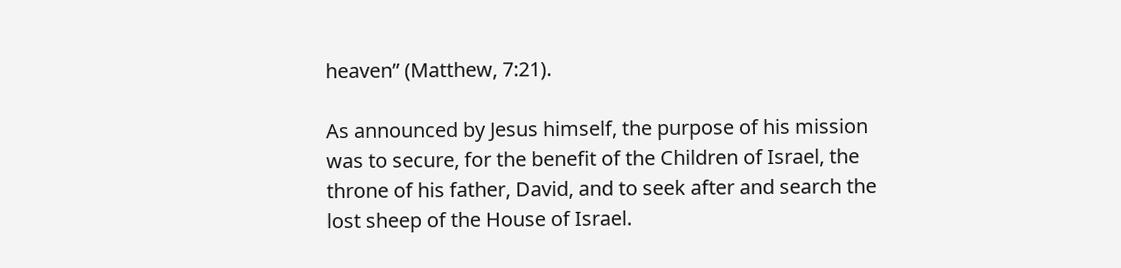heaven” (Matthew, 7:21).

As announced by Jesus himself, the purpose of his mission was to secure, for the benefit of the Children of Israel, the throne of his father, David, and to seek after and search the lost sheep of the House of Israel.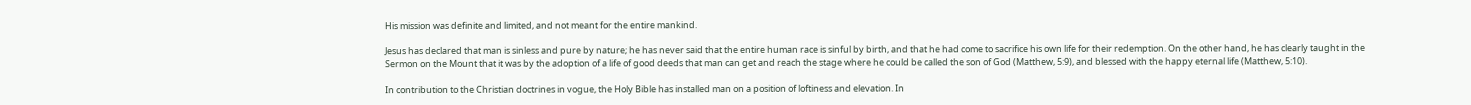His mission was definite and limited, and not meant for the entire mankind.

Jesus has declared that man is sinless and pure by nature; he has never said that the entire human race is sinful by birth, and that he had come to sacrifice his own life for their redemption. On the other hand, he has clearly taught in the Sermon on the Mount that it was by the adoption of a life of good deeds that man can get and reach the stage where he could be called the son of God (Matthew, 5:9), and blessed with the happy eternal life (Matthew, 5:10).

In contribution to the Christian doctrines in vogue, the Holy Bible has installed man on a position of loftiness and elevation. In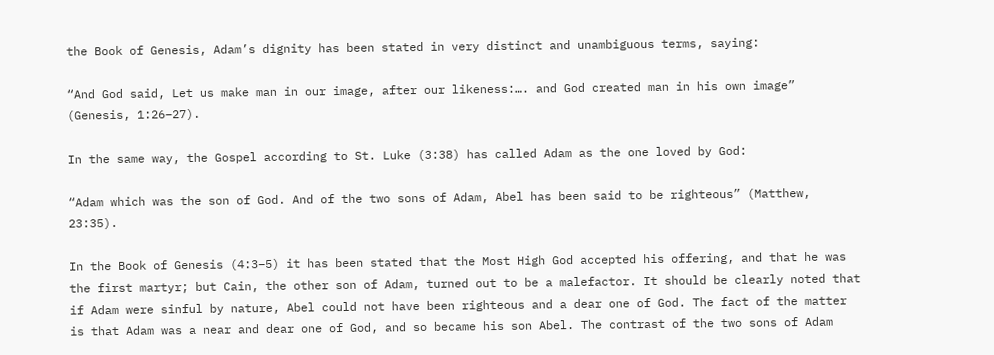the Book of Genesis, Adam’s dignity has been stated in very distinct and unambiguous terms, saying:

“And God said, Let us make man in our image, after our likeness:…. and God created man in his own image” (Genesis, 1:26–27).

In the same way, the Gospel according to St. Luke (3:38) has called Adam as the one loved by God:

“Adam which was the son of God. And of the two sons of Adam, Abel has been said to be righteous” (Matthew, 23:35).

In the Book of Genesis (4:3–5) it has been stated that the Most High God accepted his offering, and that he was the first martyr; but Cain, the other son of Adam, turned out to be a malefactor. It should be clearly noted that if Adam were sinful by nature, Abel could not have been righteous and a dear one of God. The fact of the matter is that Adam was a near and dear one of God, and so became his son Abel. The contrast of the two sons of Adam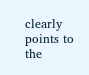clearly points to the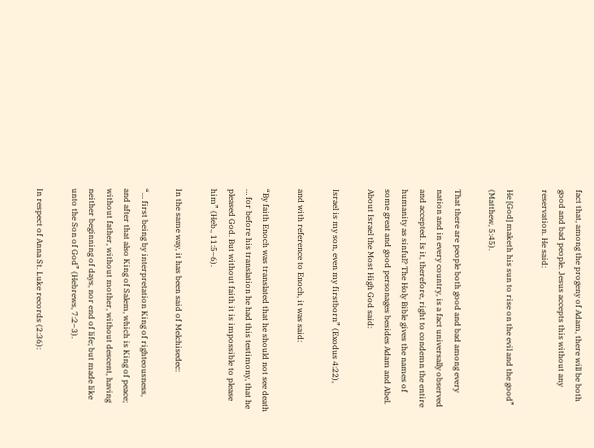fact that, among the progeny of Adam, there will be both good and bad people. Jesus accepts this without any reservation. He said:

He [God] maketh his sun to rise on the evil and the good” (Matthew, 5:45).

That there are people both good and bad among every nation and in every country, is a fact universally observed and accepted. Is it, therefore, right to condemn the entire humanity as sinful? The Holy Bible gives the names of some great and good personages besides Adam and Abel. About Israel the Most High God said:

Israel is my son, even my firstborn” (Exodus 4:22),

and with reference to Enoch, it was said:

“By faith Enoch was translated that he should not see death … for before his translation he had this testimony, that he pleased God. But without faith it is impossible to please him” (Heb., 11:5–6).

In the same way, it has been said of Melchisedec:

“… first being by interpretation King of righteousness, and after that also King of Salem, which is King of peace; without father, without mother, without descent, having neither beginning of days, nor end of life; but made like unto the Son of God” (Hebrews, 7:2–3).

In respect of Anna St. Luke records (2:36):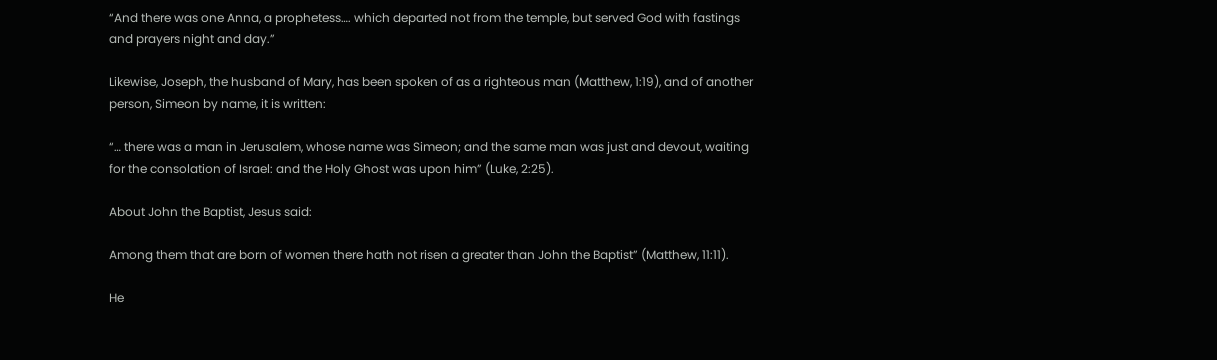“And there was one Anna, a prophetess…. which departed not from the temple, but served God with fastings and prayers night and day.”

Likewise, Joseph, the husband of Mary, has been spoken of as a righteous man (Matthew, 1:19), and of another person, Simeon by name, it is written:

“… there was a man in Jerusalem, whose name was Simeon; and the same man was just and devout, waiting for the consolation of Israel: and the Holy Ghost was upon him” (Luke, 2:25).

About John the Baptist, Jesus said:

Among them that are born of women there hath not risen a greater than John the Baptist” (Matthew, 11:11).

He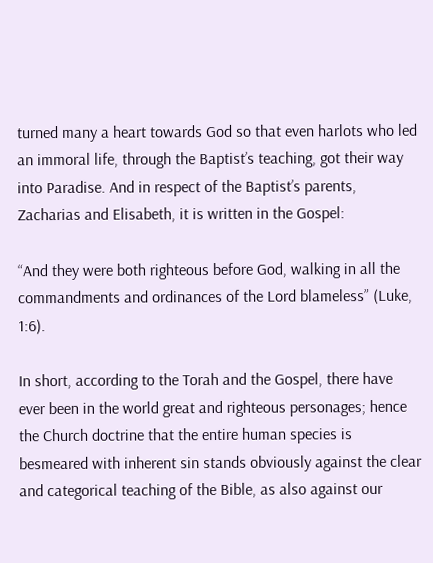turned many a heart towards God so that even harlots who led an immoral life, through the Baptist’s teaching, got their way into Paradise. And in respect of the Baptist’s parents, Zacharias and Elisabeth, it is written in the Gospel:

“And they were both righteous before God, walking in all the commandments and ordinances of the Lord blameless” (Luke, 1:6).

In short, according to the Torah and the Gospel, there have ever been in the world great and righteous personages; hence the Church doctrine that the entire human species is besmeared with inherent sin stands obviously against the clear and categorical teaching of the Bible, as also against our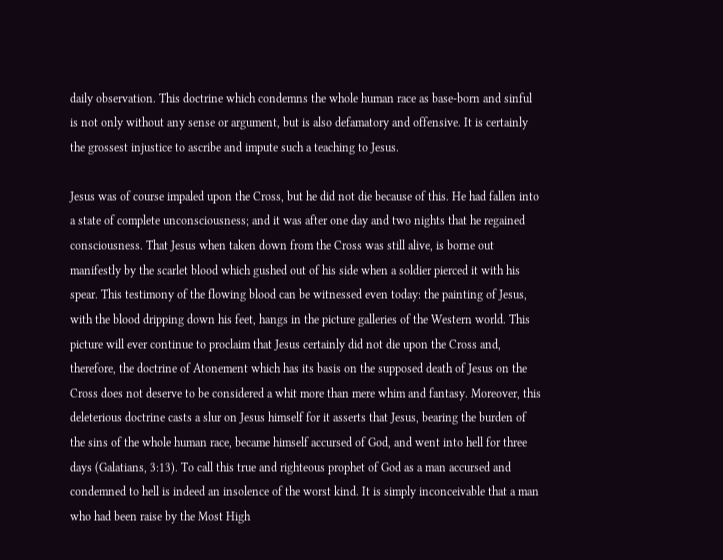daily observation. This doctrine which condemns the whole human race as base-born and sinful is not only without any sense or argument, but is also defamatory and offensive. It is certainly the grossest injustice to ascribe and impute such a teaching to Jesus.

Jesus was of course impaled upon the Cross, but he did not die because of this. He had fallen into a state of complete unconsciousness; and it was after one day and two nights that he regained consciousness. That Jesus when taken down from the Cross was still alive, is borne out manifestly by the scarlet blood which gushed out of his side when a soldier pierced it with his spear. This testimony of the flowing blood can be witnessed even today: the painting of Jesus, with the blood dripping down his feet, hangs in the picture galleries of the Western world. This picture will ever continue to proclaim that Jesus certainly did not die upon the Cross and, therefore, the doctrine of Atonement which has its basis on the supposed death of Jesus on the Cross does not deserve to be considered a whit more than mere whim and fantasy. Moreover, this deleterious doctrine casts a slur on Jesus himself for it asserts that Jesus, bearing the burden of the sins of the whole human race, became himself accursed of God, and went into hell for three days (Galatians, 3:13). To call this true and righteous prophet of God as a man accursed and condemned to hell is indeed an insolence of the worst kind. It is simply inconceivable that a man who had been raise by the Most High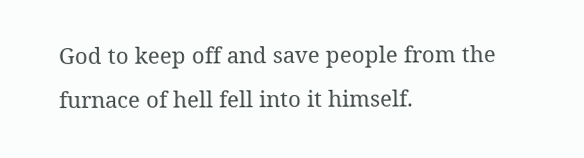God to keep off and save people from the furnace of hell fell into it himself.